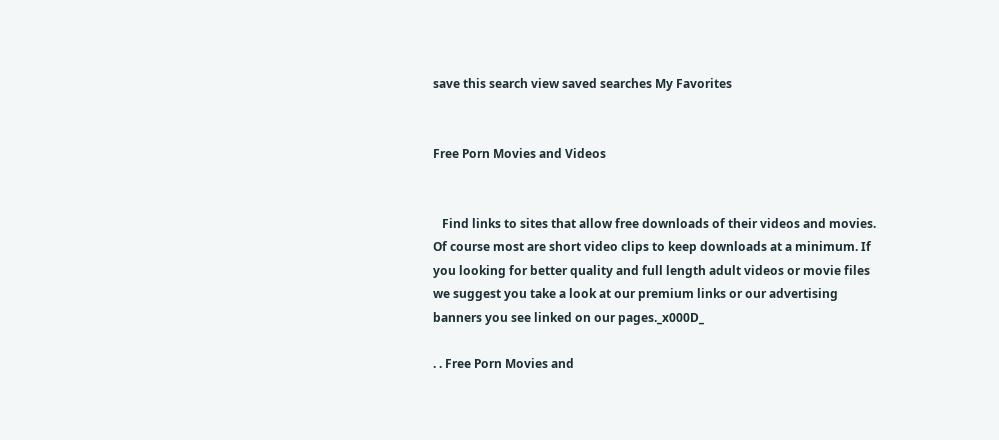save this search view saved searches My Favorites


Free Porn Movies and Videos


   Find links to sites that allow free downloads of their videos and movies. Of course most are short video clips to keep downloads at a minimum. If you looking for better quality and full length adult videos or movie files we suggest you take a look at our premium links or our advertising banners you see linked on our pages._x000D_

. . Free Porn Movies and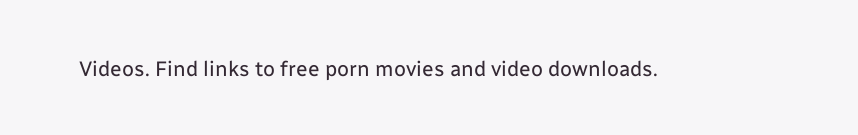Videos. Find links to free porn movies and video downloads.